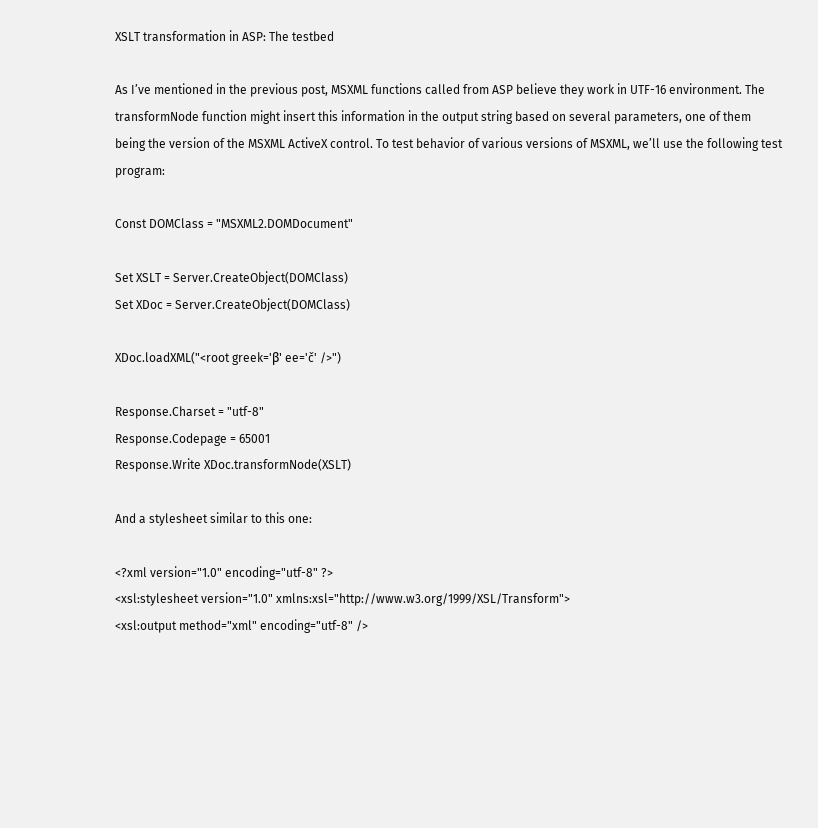XSLT transformation in ASP: The testbed

As I’ve mentioned in the previous post, MSXML functions called from ASP believe they work in UTF-16 environment. The transformNode function might insert this information in the output string based on several parameters, one of them being the version of the MSXML ActiveX control. To test behavior of various versions of MSXML, we’ll use the following test program:

Const DOMClass = "MSXML2.DOMDocument"

Set XSLT = Server.CreateObject(DOMClass)
Set XDoc = Server.CreateObject(DOMClass)

XDoc.loadXML("<root greek='β' ee='č' />")

Response.Charset = "utf-8"
Response.Codepage = 65001
Response.Write XDoc.transformNode(XSLT)

And a stylesheet similar to this one:

<?xml version="1.0" encoding="utf-8" ?>
<xsl:stylesheet version="1.0" xmlns:xsl="http://www.w3.org/1999/XSL/Transform">
<xsl:output method="xml" encoding="utf-8" />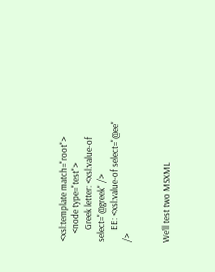<xsl:template match="root">
    <node type="test">
      Greek letter: <xsl:value-of select="@greek" />
      EE: <xsl:value-of select="@ee" />


We’ll test two MSXML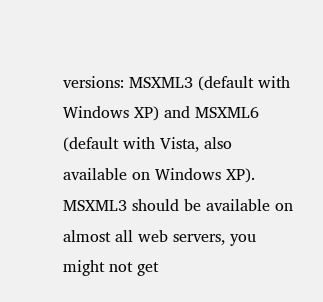versions: MSXML3 (default with Windows XP) and MSXML6 (default with Vista, also available on Windows XP). MSXML3 should be available on almost all web servers, you might not get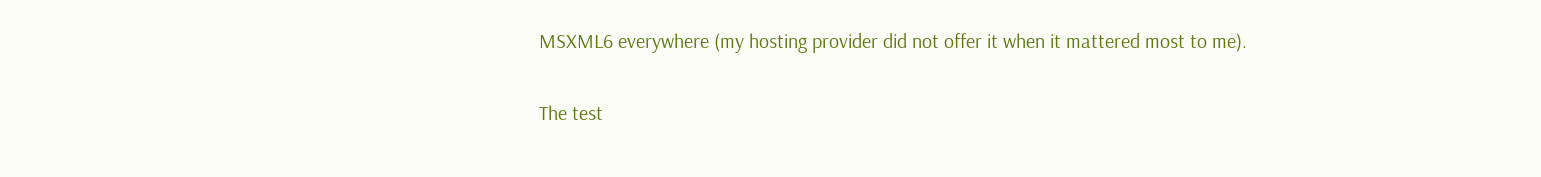MSXML6 everywhere (my hosting provider did not offer it when it mattered most to me).

The test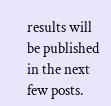results will be published in the next few posts.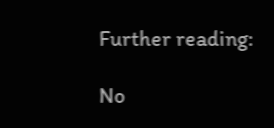Further reading:

No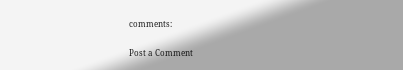comments:

Post a Comment